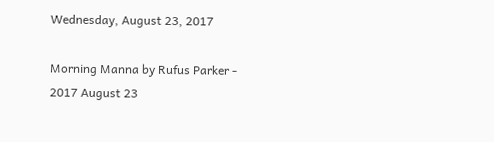Wednesday, August 23, 2017

Morning Manna by Rufus Parker - 2017 August 23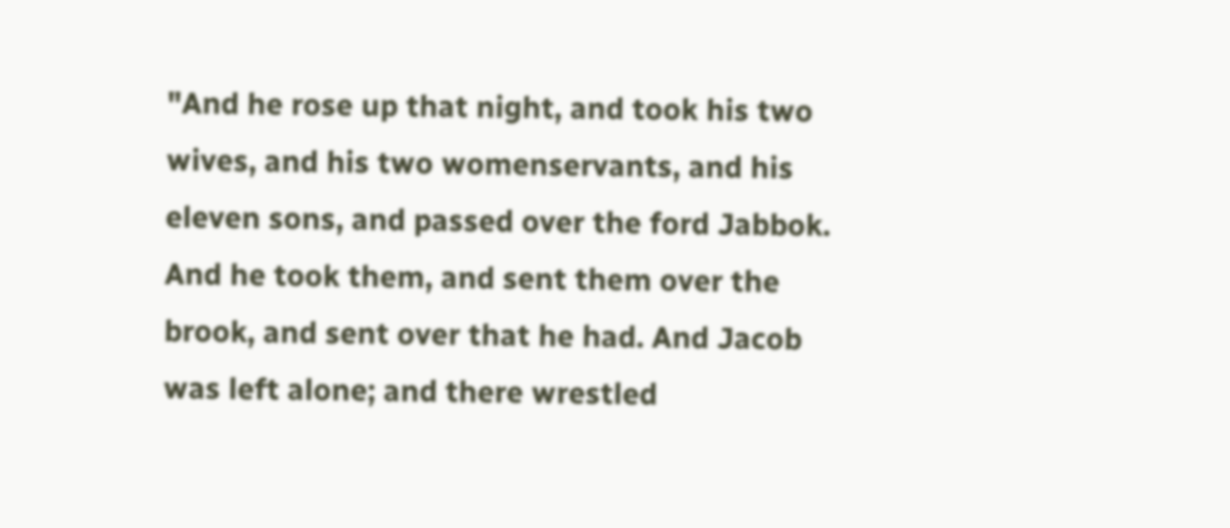"And he rose up that night, and took his two wives, and his two womenservants, and his eleven sons, and passed over the ford Jabbok. And he took them, and sent them over the brook, and sent over that he had. And Jacob was left alone; and there wrestled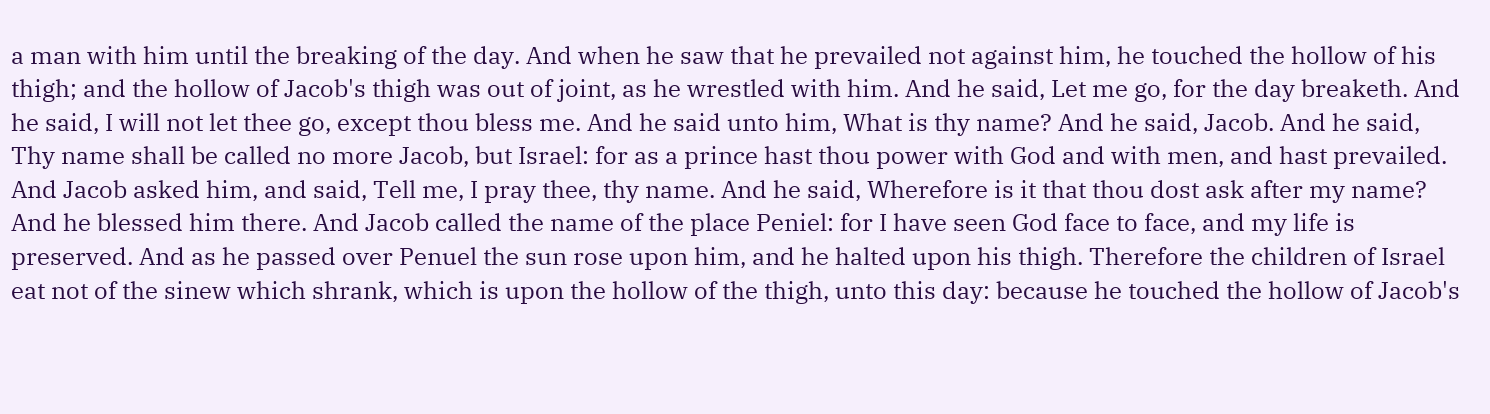a man with him until the breaking of the day. And when he saw that he prevailed not against him, he touched the hollow of his thigh; and the hollow of Jacob's thigh was out of joint, as he wrestled with him. And he said, Let me go, for the day breaketh. And he said, I will not let thee go, except thou bless me. And he said unto him, What is thy name? And he said, Jacob. And he said, Thy name shall be called no more Jacob, but Israel: for as a prince hast thou power with God and with men, and hast prevailed. And Jacob asked him, and said, Tell me, I pray thee, thy name. And he said, Wherefore is it that thou dost ask after my name? And he blessed him there. And Jacob called the name of the place Peniel: for I have seen God face to face, and my life is preserved. And as he passed over Penuel the sun rose upon him, and he halted upon his thigh. Therefore the children of Israel eat not of the sinew which shrank, which is upon the hollow of the thigh, unto this day: because he touched the hollow of Jacob's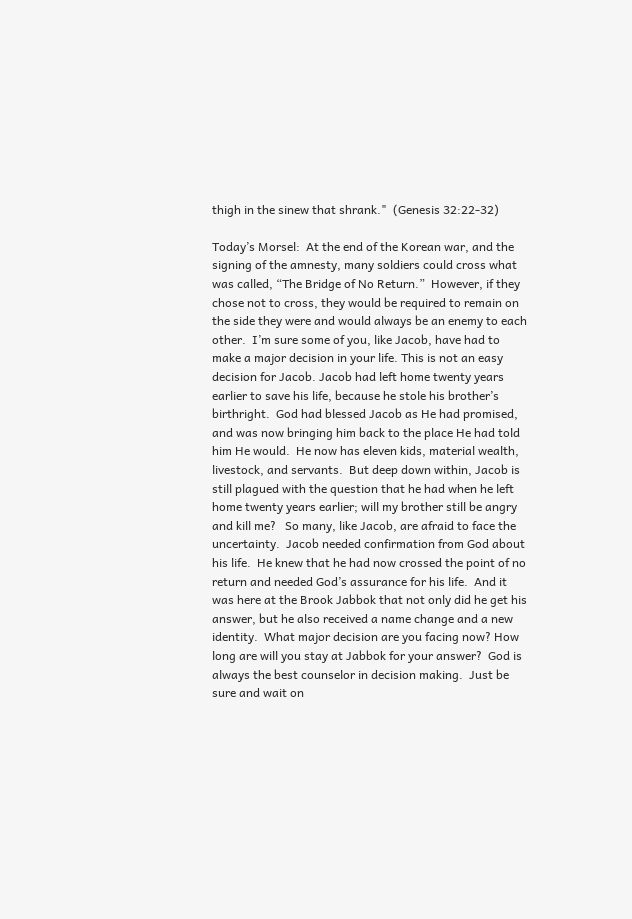thigh in the sinew that shrank."  (Genesis 32:22-32)

Today’s Morsel:  At the end of the Korean war, and the signing of the amnesty, many soldiers could cross what was called, “The Bridge of No Return.”  However, if they chose not to cross, they would be required to remain on the side they were and would always be an enemy to each other.  I’m sure some of you, like Jacob, have had to make a major decision in your life. This is not an easy decision for Jacob. Jacob had left home twenty years earlier to save his life, because he stole his brother’s birthright.  God had blessed Jacob as He had promised, and was now bringing him back to the place He had told him He would.  He now has eleven kids, material wealth, livestock, and servants.  But deep down within, Jacob is still plagued with the question that he had when he left home twenty years earlier; will my brother still be angry and kill me?   So many, like Jacob, are afraid to face the uncertainty.  Jacob needed confirmation from God about his life.  He knew that he had now crossed the point of no return and needed God’s assurance for his life.  And it was here at the Brook Jabbok that not only did he get his answer, but he also received a name change and a new identity.  What major decision are you facing now? How long are will you stay at Jabbok for your answer?  God is always the best counselor in decision making.  Just be sure and wait on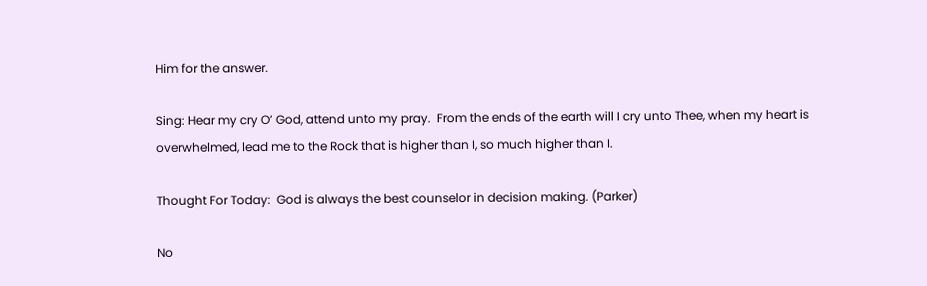Him for the answer.

Sing: Hear my cry O’ God, attend unto my pray.  From the ends of the earth will I cry unto Thee, when my heart is overwhelmed, lead me to the Rock that is higher than I, so much higher than I.

Thought For Today:  God is always the best counselor in decision making. (Parker)

No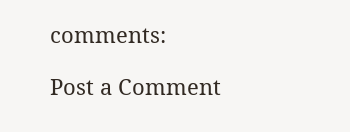comments:

Post a Comment